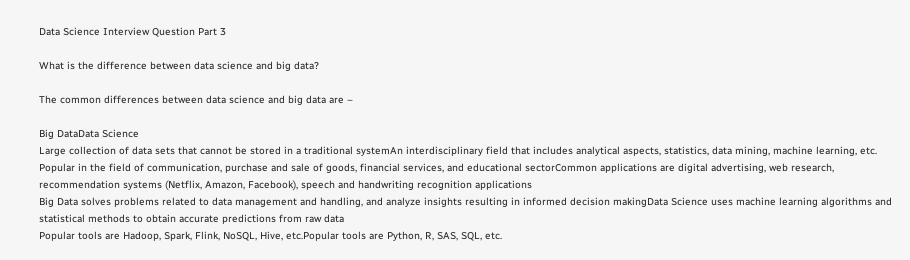Data Science Interview Question Part 3

What is the difference between data science and big data?

The common differences between data science and big data are –

Big DataData Science
Large collection of data sets that cannot be stored in a traditional systemAn interdisciplinary field that includes analytical aspects, statistics, data mining, machine learning, etc.
Popular in the field of communication, purchase and sale of goods, financial services, and educational sectorCommon applications are digital advertising, web research, recommendation systems (Netflix, Amazon, Facebook), speech and handwriting recognition applications
Big Data solves problems related to data management and handling, and analyze insights resulting in informed decision makingData Science uses machine learning algorithms and statistical methods to obtain accurate predictions from raw data
Popular tools are Hadoop, Spark, Flink, NoSQL, Hive, etc.Popular tools are Python, R, SAS, SQL, etc.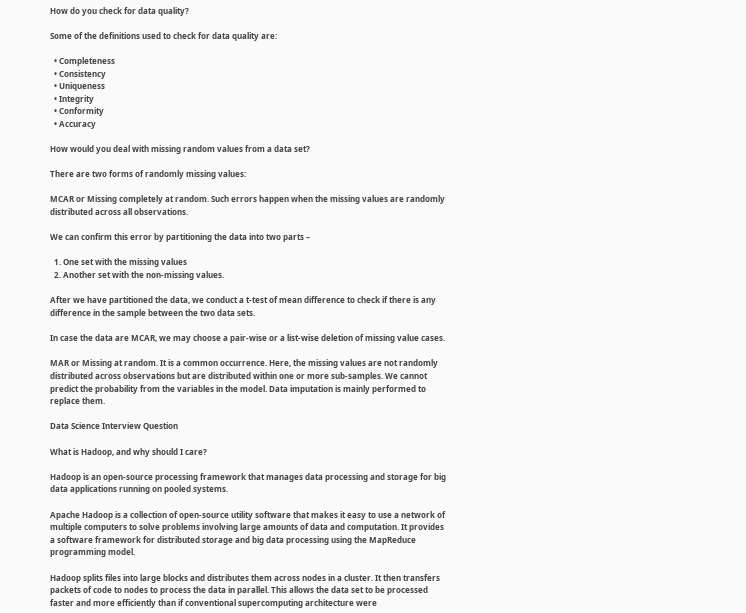How do you check for data quality?

Some of the definitions used to check for data quality are:

  • Completeness
  • Consistency
  • Uniqueness
  • Integrity
  • Conformity
  • Accuracy

How would you deal with missing random values from a data set?

There are two forms of randomly missing values:

MCAR or Missing completely at random. Such errors happen when the missing values are randomly distributed across all observations.

We can confirm this error by partitioning the data into two parts –

  1. One set with the missing values
  2. Another set with the non-missing values.

After we have partitioned the data, we conduct a t-test of mean difference to check if there is any difference in the sample between the two data sets.

In case the data are MCAR, we may choose a pair-wise or a list-wise deletion of missing value cases.

MAR or Missing at random. It is a common occurrence. Here, the missing values are not randomly distributed across observations but are distributed within one or more sub-samples. We cannot predict the probability from the variables in the model. Data imputation is mainly performed to replace them.

Data Science Interview Question

What is Hadoop, and why should I care?

Hadoop is an open-source processing framework that manages data processing and storage for big data applications running on pooled systems.

Apache Hadoop is a collection of open-source utility software that makes it easy to use a network of multiple computers to solve problems involving large amounts of data and computation. It provides a software framework for distributed storage and big data processing using the MapReduce programming model.

Hadoop splits files into large blocks and distributes them across nodes in a cluster. It then transfers packets of code to nodes to process the data in parallel. This allows the data set to be processed faster and more efficiently than if conventional supercomputing architecture were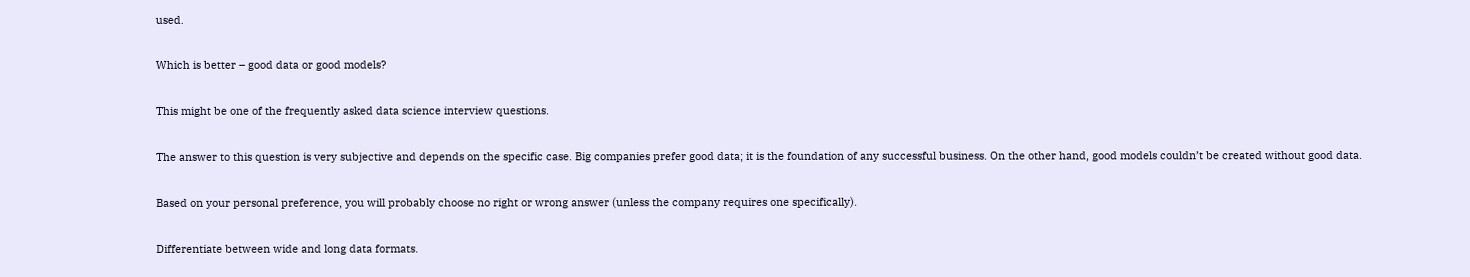used.

Which is better – good data or good models?

This might be one of the frequently asked data science interview questions.

The answer to this question is very subjective and depends on the specific case. Big companies prefer good data; it is the foundation of any successful business. On the other hand, good models couldn’t be created without good data.

Based on your personal preference, you will probably choose no right or wrong answer (unless the company requires one specifically).

Differentiate between wide and long data formats.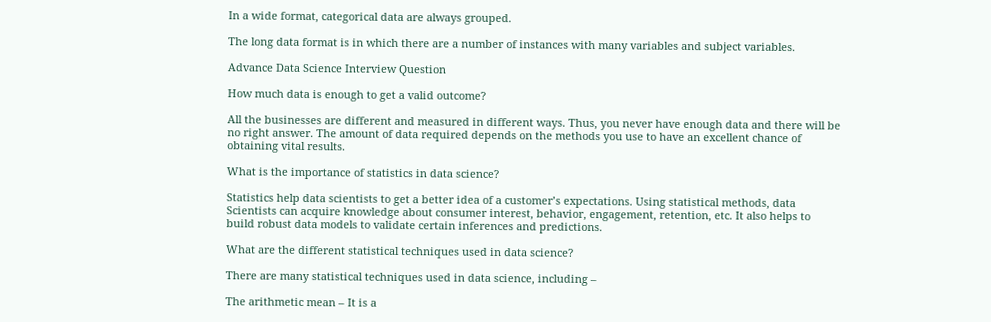In a wide format, categorical data are always grouped.

The long data format is in which there are a number of instances with many variables and subject variables.

Advance Data Science Interview Question

How much data is enough to get a valid outcome?

All the businesses are different and measured in different ways. Thus, you never have enough data and there will be no right answer. The amount of data required depends on the methods you use to have an excellent chance of obtaining vital results.

What is the importance of statistics in data science?

Statistics help data scientists to get a better idea of a customer’s expectations. Using statistical methods, data Scientists can acquire knowledge about consumer interest, behavior, engagement, retention, etc. It also helps to build robust data models to validate certain inferences and predictions.

What are the different statistical techniques used in data science?

There are many statistical techniques used in data science, including –

The arithmetic mean – It is a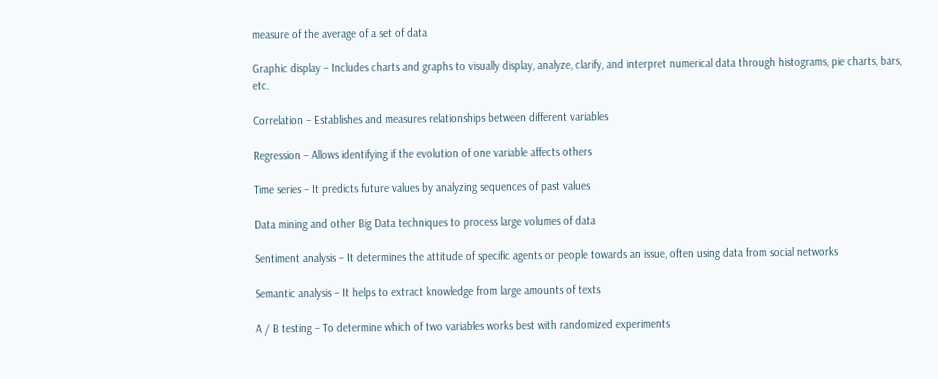measure of the average of a set of data

Graphic display – Includes charts and graphs to visually display, analyze, clarify, and interpret numerical data through histograms, pie charts, bars, etc.

Correlation – Establishes and measures relationships between different variables

Regression – Allows identifying if the evolution of one variable affects others

Time series – It predicts future values by analyzing sequences of past values

Data mining and other Big Data techniques to process large volumes of data

Sentiment analysis – It determines the attitude of specific agents or people towards an issue, often using data from social networks

Semantic analysis – It helps to extract knowledge from large amounts of texts

A / B testing – To determine which of two variables works best with randomized experiments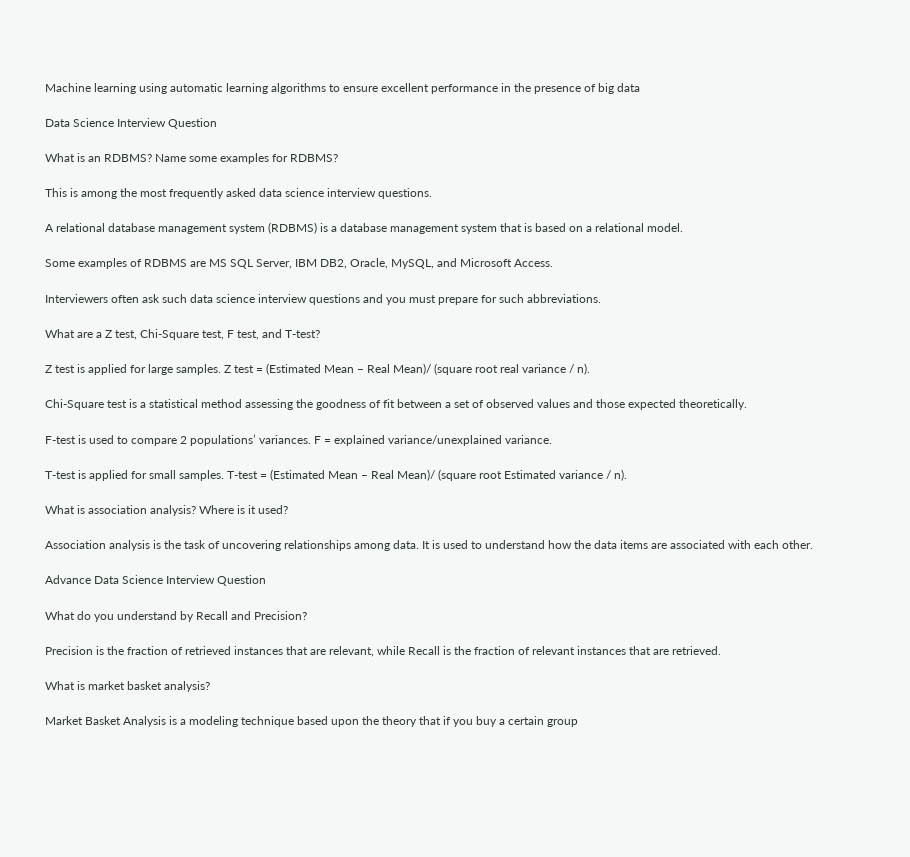Machine learning using automatic learning algorithms to ensure excellent performance in the presence of big data

Data Science Interview Question

What is an RDBMS? Name some examples for RDBMS?

This is among the most frequently asked data science interview questions.

A relational database management system (RDBMS) is a database management system that is based on a relational model.

Some examples of RDBMS are MS SQL Server, IBM DB2, Oracle, MySQL, and Microsoft Access.

Interviewers often ask such data science interview questions and you must prepare for such abbreviations.

What are a Z test, Chi-Square test, F test, and T-test?

Z test is applied for large samples. Z test = (Estimated Mean – Real Mean)/ (square root real variance / n).

Chi-Square test is a statistical method assessing the goodness of fit between a set of observed values and those expected theoretically.

F-test is used to compare 2 populations’ variances. F = explained variance/unexplained variance.

T-test is applied for small samples. T-test = (Estimated Mean – Real Mean)/ (square root Estimated variance / n).

What is association analysis? Where is it used?

Association analysis is the task of uncovering relationships among data. It is used to understand how the data items are associated with each other.

Advance Data Science Interview Question

What do you understand by Recall and Precision?

Precision is the fraction of retrieved instances that are relevant, while Recall is the fraction of relevant instances that are retrieved.

What is market basket analysis?

Market Basket Analysis is a modeling technique based upon the theory that if you buy a certain group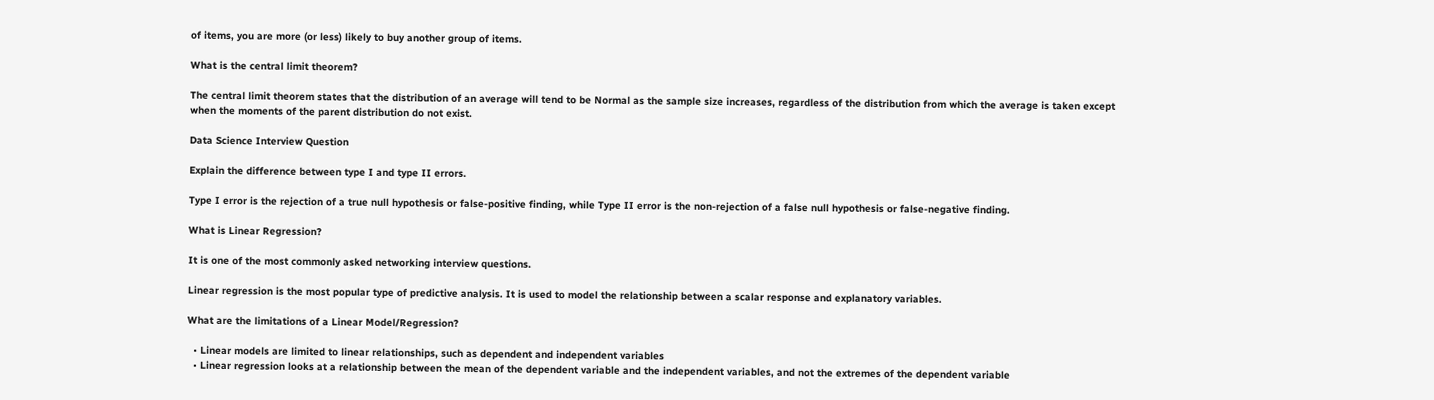of items, you are more (or less) likely to buy another group of items.

What is the central limit theorem?

The central limit theorem states that the distribution of an average will tend to be Normal as the sample size increases, regardless of the distribution from which the average is taken except when the moments of the parent distribution do not exist.

Data Science Interview Question

Explain the difference between type I and type II errors.

Type I error is the rejection of a true null hypothesis or false-positive finding, while Type II error is the non-rejection of a false null hypothesis or false-negative finding.

What is Linear Regression?

It is one of the most commonly asked networking interview questions.

Linear regression is the most popular type of predictive analysis. It is used to model the relationship between a scalar response and explanatory variables.

What are the limitations of a Linear Model/Regression?

  • Linear models are limited to linear relationships, such as dependent and independent variables
  • Linear regression looks at a relationship between the mean of the dependent variable and the independent variables, and not the extremes of the dependent variable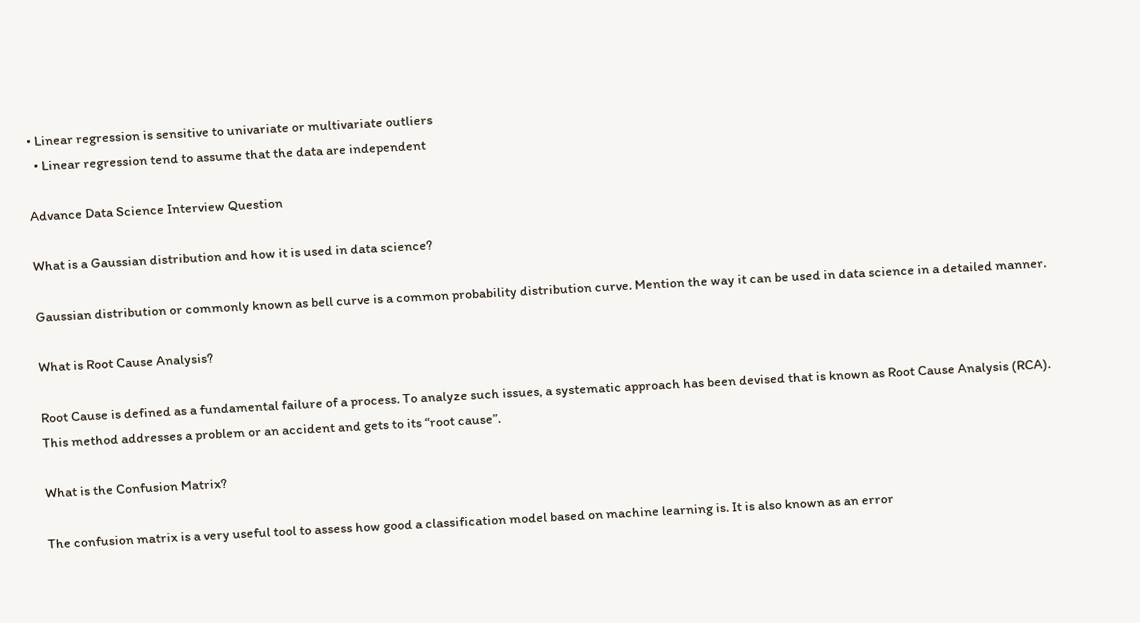• Linear regression is sensitive to univariate or multivariate outliers
  • Linear regression tend to assume that the data are independent

Advance Data Science Interview Question

What is a Gaussian distribution and how it is used in data science?

Gaussian distribution or commonly known as bell curve is a common probability distribution curve. Mention the way it can be used in data science in a detailed manner.

What is Root Cause Analysis?

Root Cause is defined as a fundamental failure of a process. To analyze such issues, a systematic approach has been devised that is known as Root Cause Analysis (RCA). This method addresses a problem or an accident and gets to its “root cause”.

What is the Confusion Matrix?

The confusion matrix is a very useful tool to assess how good a classification model based on machine learning is. It is also known as an error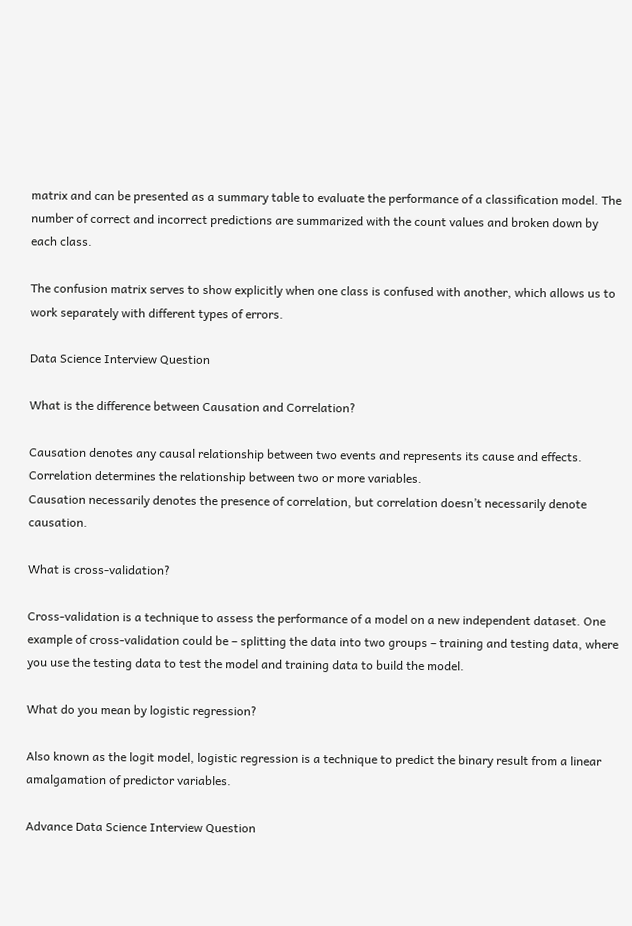matrix and can be presented as a summary table to evaluate the performance of a classification model. The number of correct and incorrect predictions are summarized with the count values and broken down by each class.

The confusion matrix serves to show explicitly when one class is confused with another, which allows us to work separately with different types of errors.

Data Science Interview Question

What is the difference between Causation and Correlation?

Causation denotes any causal relationship between two events and represents its cause and effects.
Correlation determines the relationship between two or more variables.
Causation necessarily denotes the presence of correlation, but correlation doesn’t necessarily denote causation.

What is cross-validation?

Cross-validation is a technique to assess the performance of a model on a new independent dataset. One example of cross-validation could be – splitting the data into two groups – training and testing data, where you use the testing data to test the model and training data to build the model.

What do you mean by logistic regression?

Also known as the logit model, logistic regression is a technique to predict the binary result from a linear amalgamation of predictor variables.

Advance Data Science Interview Question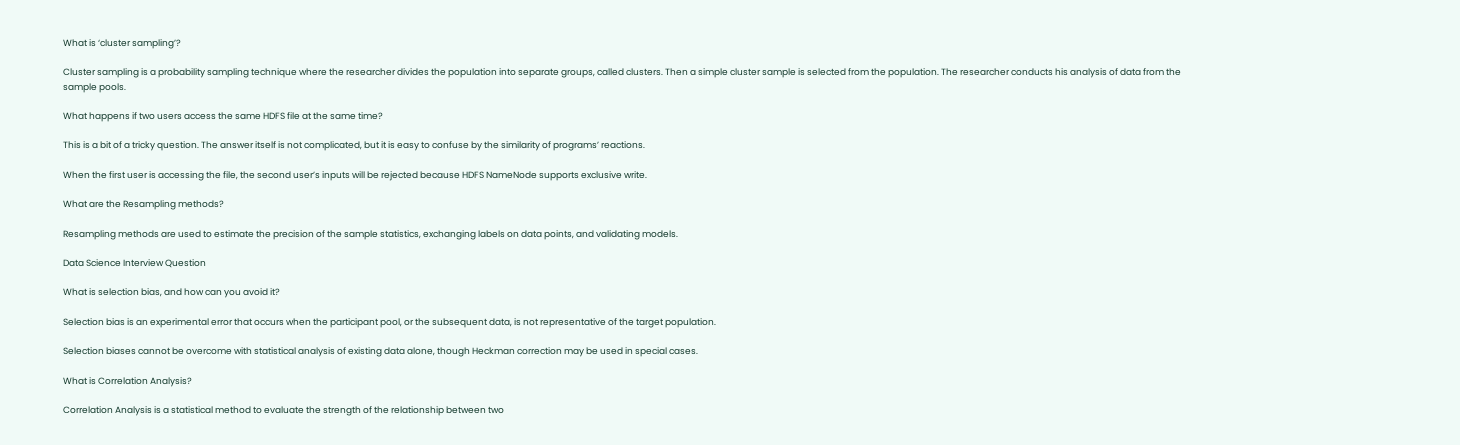What is ‘cluster sampling’?

Cluster sampling is a probability sampling technique where the researcher divides the population into separate groups, called clusters. Then a simple cluster sample is selected from the population. The researcher conducts his analysis of data from the sample pools.

What happens if two users access the same HDFS file at the same time?

This is a bit of a tricky question. The answer itself is not complicated, but it is easy to confuse by the similarity of programs’ reactions.

When the first user is accessing the file, the second user’s inputs will be rejected because HDFS NameNode supports exclusive write.

What are the Resampling methods?

Resampling methods are used to estimate the precision of the sample statistics, exchanging labels on data points, and validating models.

Data Science Interview Question

What is selection bias, and how can you avoid it?

Selection bias is an experimental error that occurs when the participant pool, or the subsequent data, is not representative of the target population.

Selection biases cannot be overcome with statistical analysis of existing data alone, though Heckman correction may be used in special cases.

What is Correlation Analysis?

Correlation Analysis is a statistical method to evaluate the strength of the relationship between two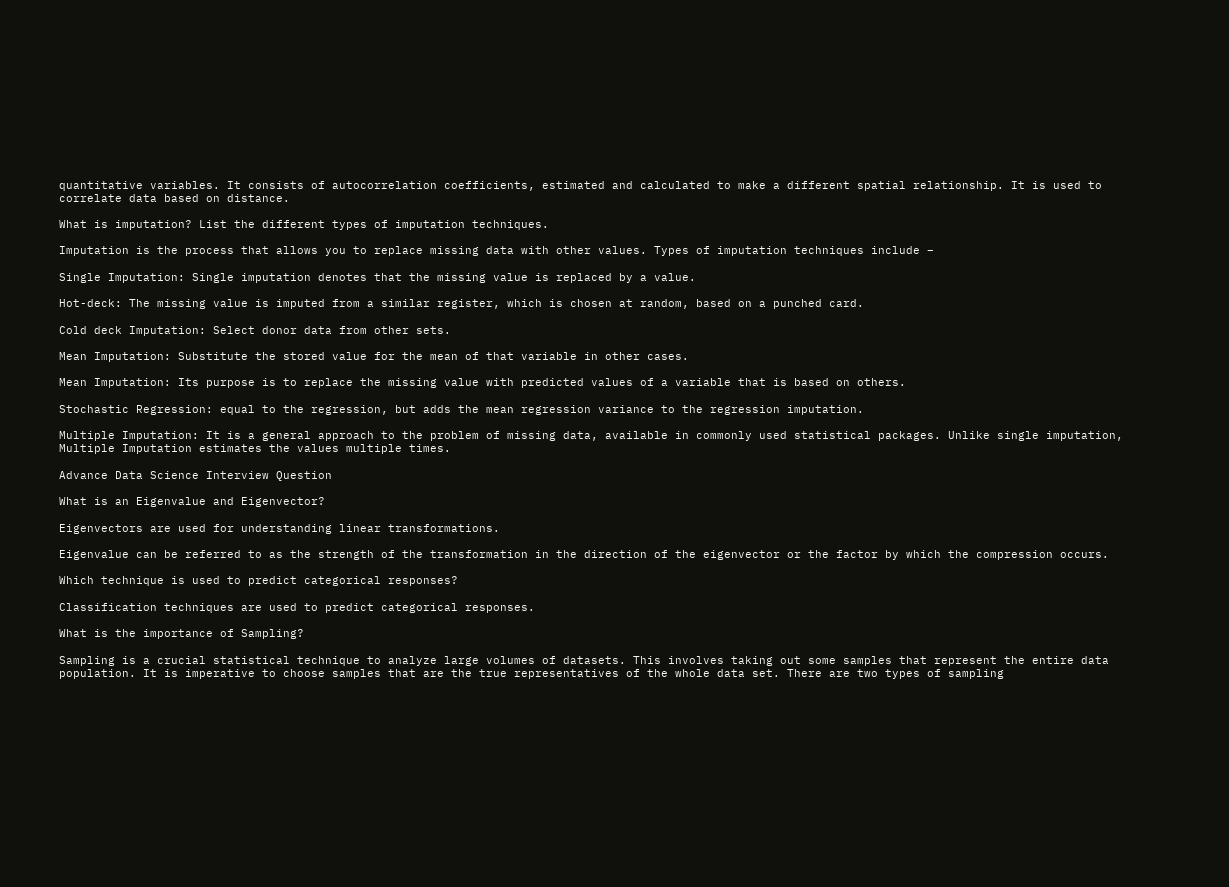quantitative variables. It consists of autocorrelation coefficients, estimated and calculated to make a different spatial relationship. It is used to correlate data based on distance.

What is imputation? List the different types of imputation techniques.

Imputation is the process that allows you to replace missing data with other values. Types of imputation techniques include –

Single Imputation: Single imputation denotes that the missing value is replaced by a value.

Hot-deck: The missing value is imputed from a similar register, which is chosen at random, based on a punched card.

Cold deck Imputation: Select donor data from other sets.

Mean Imputation: Substitute the stored value for the mean of that variable in other cases.

Mean Imputation: Its purpose is to replace the missing value with predicted values of a variable that is based on others.

Stochastic Regression: equal to the regression, but adds the mean regression variance to the regression imputation.

Multiple Imputation: It is a general approach to the problem of missing data, available in commonly used statistical packages. Unlike single imputation, Multiple Imputation estimates the values multiple times.

Advance Data Science Interview Question

What is an Eigenvalue and Eigenvector?

Eigenvectors are used for understanding linear transformations.

Eigenvalue can be referred to as the strength of the transformation in the direction of the eigenvector or the factor by which the compression occurs.

Which technique is used to predict categorical responses?

Classification techniques are used to predict categorical responses.

What is the importance of Sampling?

Sampling is a crucial statistical technique to analyze large volumes of datasets. This involves taking out some samples that represent the entire data population. It is imperative to choose samples that are the true representatives of the whole data set. There are two types of sampling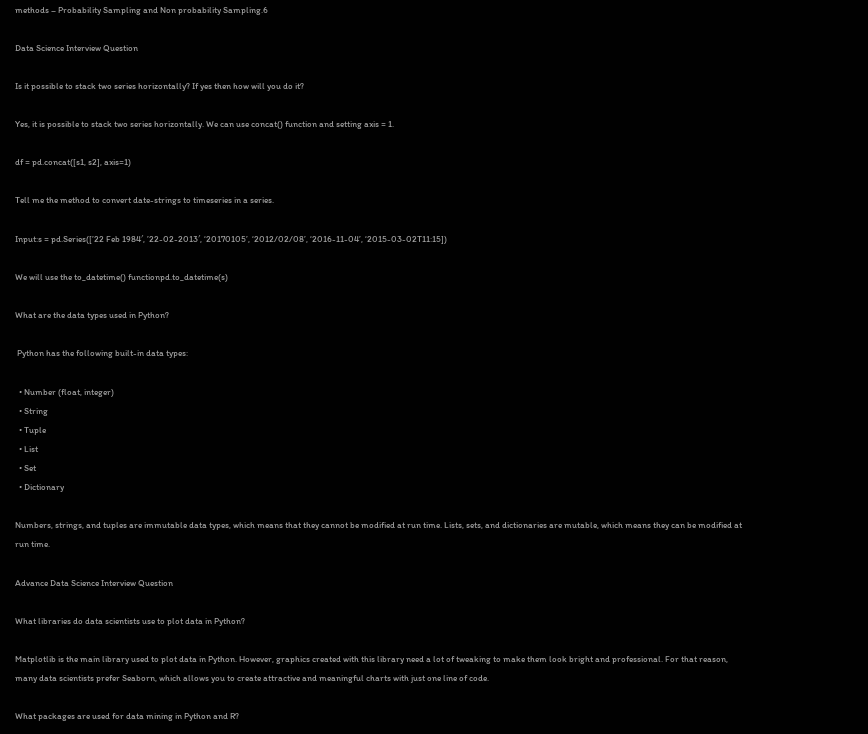methods – Probability Sampling and Non probability Sampling.6

Data Science Interview Question

Is it possible to stack two series horizontally? If yes then how will you do it?

Yes, it is possible to stack two series horizontally. We can use concat() function and setting axis = 1.

df = pd.concat([s1, s2], axis=1)

Tell me the method to convert date-strings to timeseries in a series.

Input:s = pd.Series([’22 Feb 1984′, ’22-02-2013′, ‘20170105’, ‘2012/02/08’, ‘2016-11-04’, ‘2015-03-02T11:15])

We will use the to_datetime() functionpd.to_datetime(s)

What are the data types used in Python?

 Python has the following built-in data types:

  • Number (float, integer)
  • String
  • Tuple
  • List
  • Set
  • Dictionary

Numbers, strings, and tuples are immutable data types, which means that they cannot be modified at run time. Lists, sets, and dictionaries are mutable, which means they can be modified at run time.

Advance Data Science Interview Question

What libraries do data scientists use to plot data in Python?

Matplotlib is the main library used to plot data in Python. However, graphics created with this library need a lot of tweaking to make them look bright and professional. For that reason, many data scientists prefer Seaborn, which allows you to create attractive and meaningful charts with just one line of code.

What packages are used for data mining in Python and R?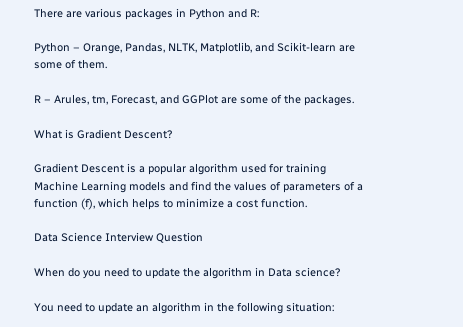There are various packages in Python and R:

Python – Orange, Pandas, NLTK, Matplotlib, and Scikit-learn are some of them.

R – Arules, tm, Forecast, and GGPlot are some of the packages.

What is Gradient Descent?

Gradient Descent is a popular algorithm used for training Machine Learning models and find the values of parameters of a function (f), which helps to minimize a cost function.

Data Science Interview Question

When do you need to update the algorithm in Data science?

You need to update an algorithm in the following situation: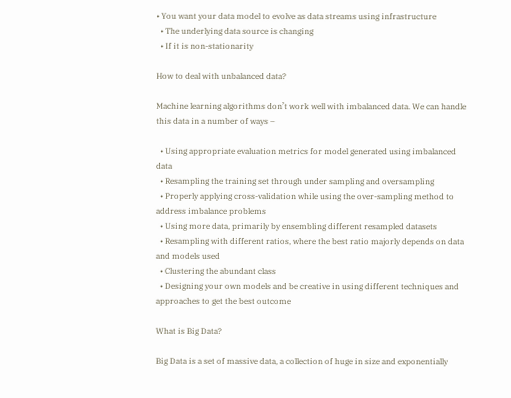• You want your data model to evolve as data streams using infrastructure
  • The underlying data source is changing
  • If it is non-stationarity

How to deal with unbalanced data?

Machine learning algorithms don’t work well with imbalanced data. We can handle this data in a number of ways –

  • Using appropriate evaluation metrics for model generated using imbalanced data
  • Resampling the training set through under sampling and oversampling
  • Properly applying cross-validation while using the over-sampling method to address imbalance problems
  • Using more data, primarily by ensembling different resampled datasets
  • Resampling with different ratios, where the best ratio majorly depends on data and models used
  • Clustering the abundant class
  • Designing your own models and be creative in using different techniques and approaches to get the best outcome

What is Big Data?

Big Data is a set of massive data, a collection of huge in size and exponentially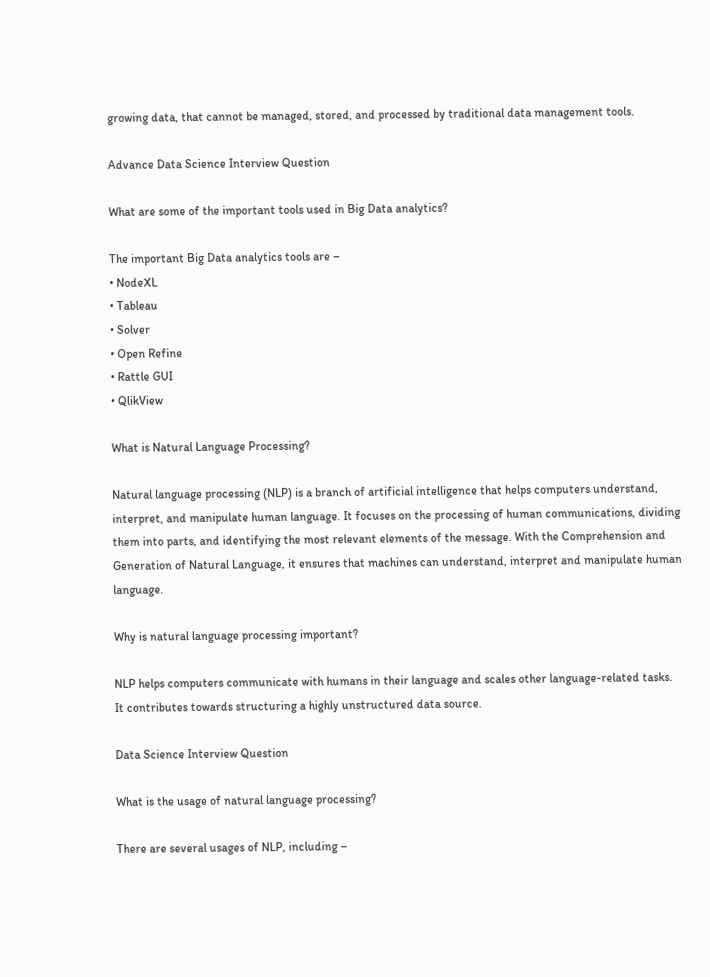growing data, that cannot be managed, stored, and processed by traditional data management tools.

Advance Data Science Interview Question

What are some of the important tools used in Big Data analytics?

The important Big Data analytics tools are –
• NodeXL
• Tableau
• Solver
• Open Refine
• Rattle GUI
• QlikView

What is Natural Language Processing?

Natural language processing (NLP) is a branch of artificial intelligence that helps computers understand, interpret, and manipulate human language. It focuses on the processing of human communications, dividing them into parts, and identifying the most relevant elements of the message. With the Comprehension and Generation of Natural Language, it ensures that machines can understand, interpret and manipulate human language.

Why is natural language processing important?

NLP helps computers communicate with humans in their language and scales other language-related tasks. It contributes towards structuring a highly unstructured data source.

Data Science Interview Question

What is the usage of natural language processing?

There are several usages of NLP, including –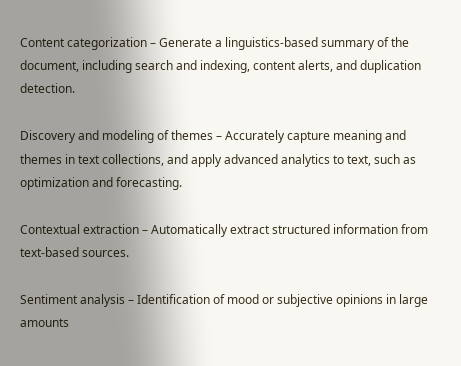Content categorization – Generate a linguistics-based summary of the document, including search and indexing, content alerts, and duplication detection.

Discovery and modeling of themes – Accurately capture meaning and themes in text collections, and apply advanced analytics to text, such as optimization and forecasting.

Contextual extraction – Automatically extract structured information from text-based sources.

Sentiment analysis – Identification of mood or subjective opinions in large amounts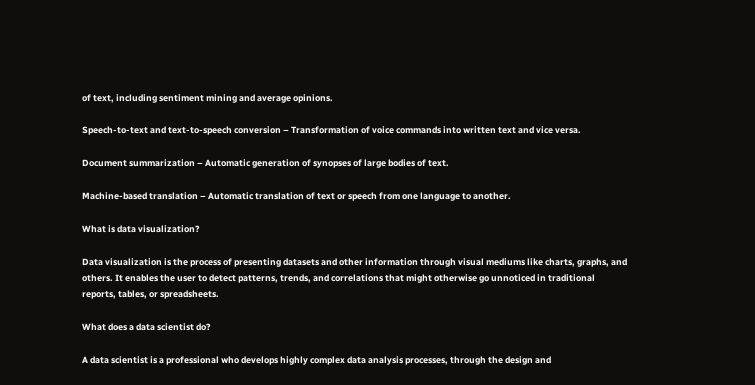of text, including sentiment mining and average opinions.

Speech-to-text and text-to-speech conversion – Transformation of voice commands into written text and vice versa.

Document summarization – Automatic generation of synopses of large bodies of text.

Machine-based translation – Automatic translation of text or speech from one language to another.

What is data visualization?

Data visualization is the process of presenting datasets and other information through visual mediums like charts, graphs, and others. It enables the user to detect patterns, trends, and correlations that might otherwise go unnoticed in traditional reports, tables, or spreadsheets.

What does a data scientist do?

A data scientist is a professional who develops highly complex data analysis processes, through the design and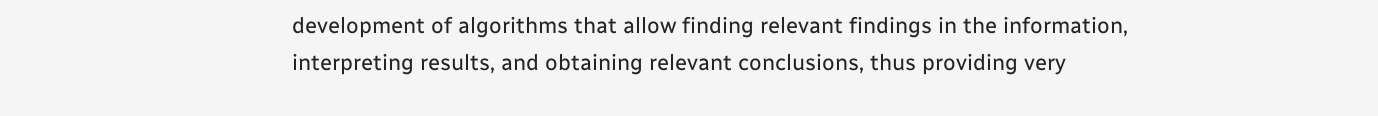development of algorithms that allow finding relevant findings in the information, interpreting results, and obtaining relevant conclusions, thus providing very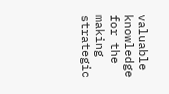valuable knowledge for the making strategic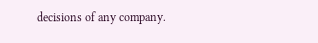decisions of any company.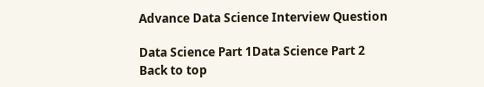Advance Data Science Interview Question

Data Science Part 1Data Science Part 2
Back to top